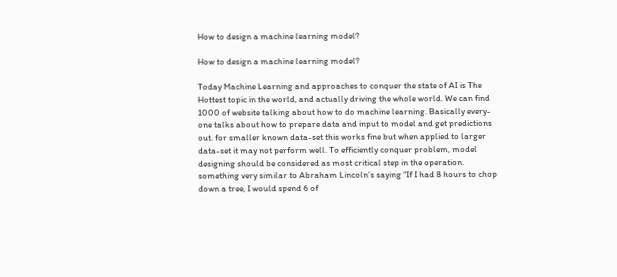How to design a machine learning model?

How to design a machine learning model?

Today Machine Learning and approaches to conquer the state of AI is The Hottest topic in the world, and actually driving the whole world. We can find 1000 of website talking about how to do machine learning. Basically every-one talks about how to prepare data and input to model and get predictions out. for smaller known data-set this works fine but when applied to larger data-set it may not perform well. To efficiently conquer problem, model designing should be considered as most critical step in the operation. something very similar to Abraham Lincoln’s saying “If I had 8 hours to chop down a tree, I would spend 6 of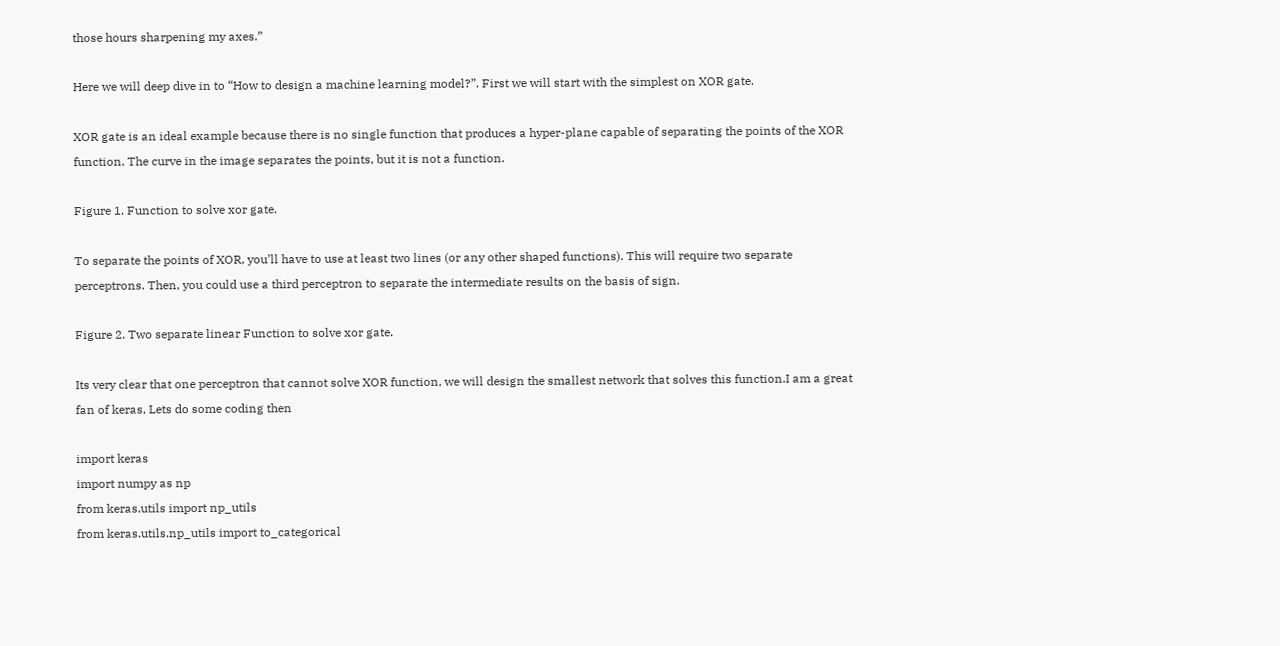those hours sharpening my axes.”

Here we will deep dive in to “How to design a machine learning model?”. First we will start with the simplest on XOR gate.

XOR gate is an ideal example because there is no single function that produces a hyper-plane capable of separating the points of the XOR function. The curve in the image separates the points, but it is not a function.

Figure 1. Function to solve xor gate.

To separate the points of XOR, you’ll have to use at least two lines (or any other shaped functions). This will require two separate perceptrons. Then, you could use a third perceptron to separate the intermediate results on the basis of sign.

Figure 2. Two separate linear Function to solve xor gate.

Its very clear that one perceptron that cannot solve XOR function, we will design the smallest network that solves this function.I am a great fan of keras, Lets do some coding then

import keras
import numpy as np
from keras.utils import np_utils
from keras.utils.np_utils import to_categorical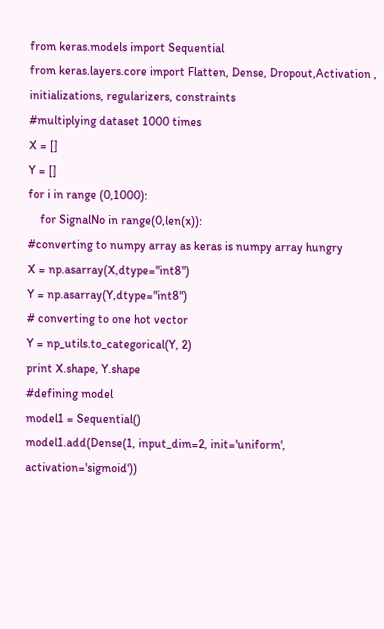from keras.models import Sequential
from keras.layers.core import Flatten, Dense, Dropout,Activation , initializations, regularizers, constraints
#multiplying dataset 1000 times
X = []
Y = []
for i in range (0,1000):
    for SignalNo in range(0,len(x)):
#converting to numpy array as keras is numpy array hungry
X = np.asarray(X,dtype="int8")
Y = np.asarray(Y,dtype="int8")
# converting to one hot vector
Y = np_utils.to_categorical(Y, 2)
print X.shape, Y.shape
#defining model
model1 = Sequential()
model1.add(Dense(1, input_dim=2, init='uniform', activation='sigmoid'))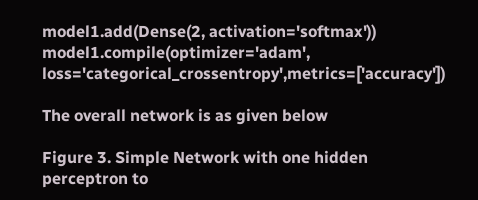model1.add(Dense(2, activation='softmax'))
model1.compile(optimizer='adam', loss='categorical_crossentropy',metrics=['accuracy'])

The overall network is as given below

Figure 3. Simple Network with one hidden perceptron to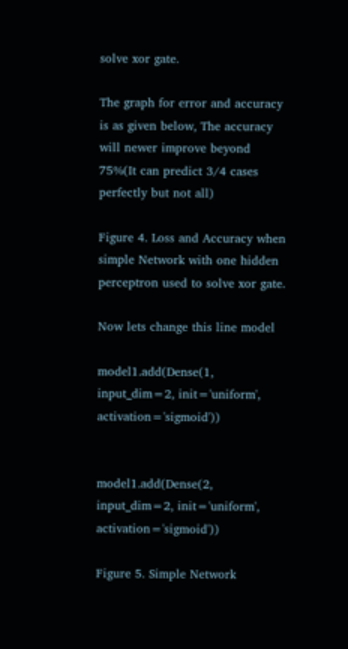solve xor gate.

The graph for error and accuracy is as given below, The accuracy will newer improve beyond 75%(It can predict 3/4 cases perfectly but not all)

Figure 4. Loss and Accuracy when simple Network with one hidden perceptron used to solve xor gate.

Now lets change this line model

model1.add(Dense(1, input_dim=2, init='uniform', activation='sigmoid'))


model1.add(Dense(2, input_dim=2, init='uniform', activation='sigmoid'))

Figure 5. Simple Network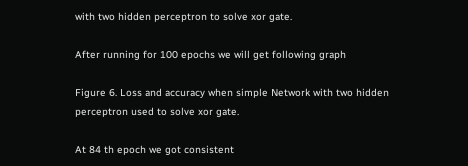with two hidden perceptron to solve xor gate.

After running for 100 epochs we will get following graph

Figure 6. Loss and accuracy when simple Network with two hidden perceptron used to solve xor gate.

At 84 th epoch we got consistent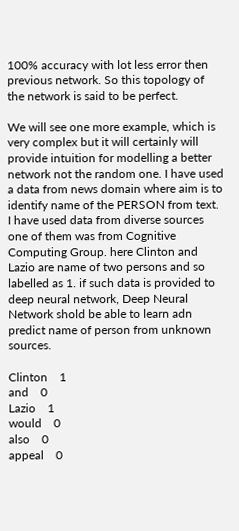100% accuracy with lot less error then previous network. So this topology of the network is said to be perfect.

We will see one more example, which is very complex but it will certainly will provide intuition for modelling a better network not the random one. I have used a data from news domain where aim is to identify name of the PERSON from text. I have used data from diverse sources one of them was from Cognitive Computing Group. here Clinton and Lazio are name of two persons and so labelled as 1. if such data is provided to deep neural network, Deep Neural Network shold be able to learn adn predict name of person from unknown sources.

Clinton    1
and    0
Lazio    1
would    0
also    0
appeal    0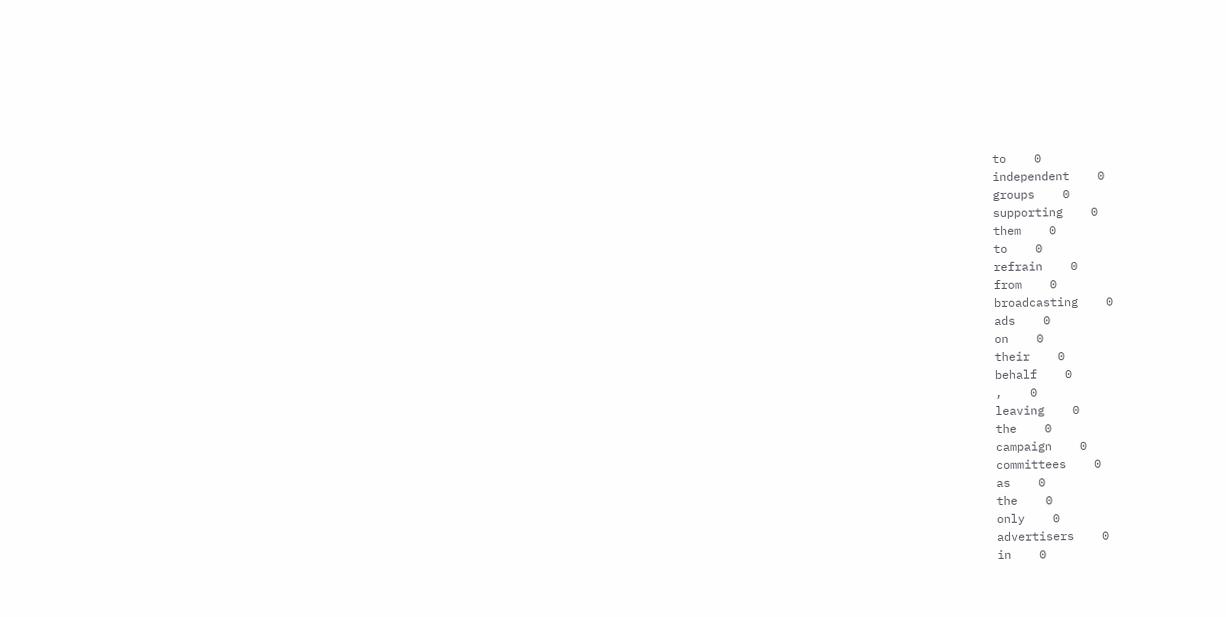to    0
independent    0
groups    0
supporting    0
them    0
to    0
refrain    0
from    0
broadcasting    0
ads    0
on    0
their    0
behalf    0
,    0
leaving    0
the    0
campaign    0
committees    0
as    0
the    0
only    0
advertisers    0
in    0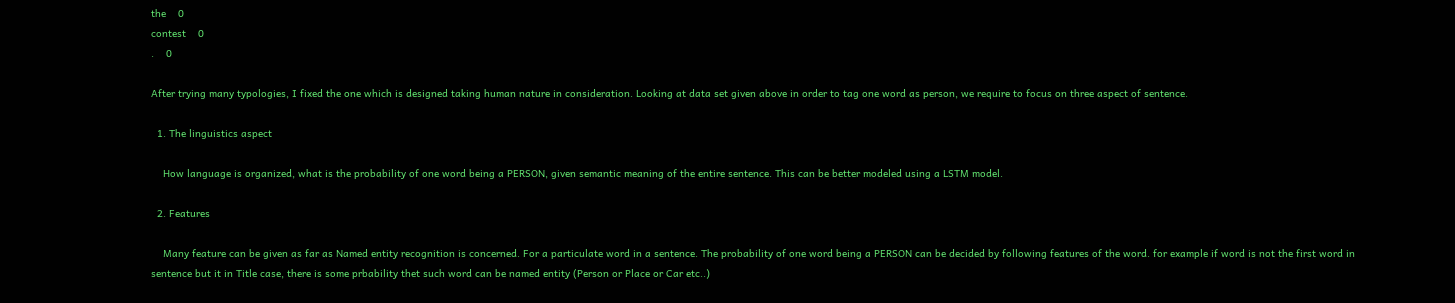the    0
contest    0
.    0

After trying many typologies, I fixed the one which is designed taking human nature in consideration. Looking at data set given above in order to tag one word as person, we require to focus on three aspect of sentence.

  1. The linguistics aspect

    How language is organized, what is the probability of one word being a PERSON, given semantic meaning of the entire sentence. This can be better modeled using a LSTM model.

  2. Features

    Many feature can be given as far as Named entity recognition is concerned. For a particulate word in a sentence. The probability of one word being a PERSON can be decided by following features of the word. for example if word is not the first word in sentence but it in Title case, there is some prbability thet such word can be named entity (Person or Place or Car etc..)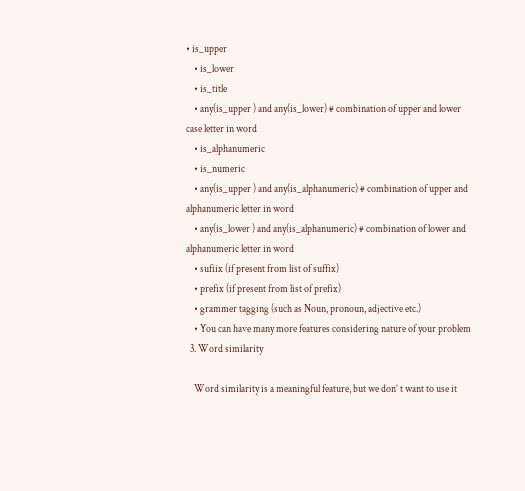• is_upper
    • is_lower
    • is_title
    • any(is_upper ) and any(is_lower) # combination of upper and lower case letter in word
    • is_alphanumeric
    • is_numeric
    • any(is_upper ) and any(is_alphanumeric) # combination of upper and alphanumeric letter in word
    • any(is_lower ) and any(is_alphanumeric) # combination of lower and alphanumeric letter in word
    • sufiix (if present from list of suffix)
    • prefix (if present from list of prefix)
    • grammer tagging (such as Noun, pronoun, adjective etc.)
    • You can have many more features considering nature of your problem
  3. Word similarity

    Word similarity is a meaningful feature, but we don’ t want to use it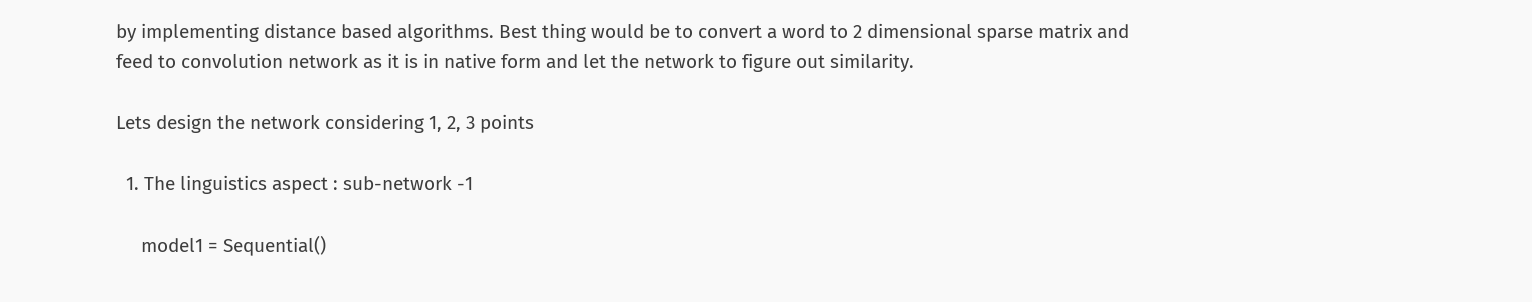by implementing distance based algorithms. Best thing would be to convert a word to 2 dimensional sparse matrix and feed to convolution network as it is in native form and let the network to figure out similarity.

Lets design the network considering 1, 2, 3 points

  1. The linguistics aspect : sub-network -1

     model1 = Sequential()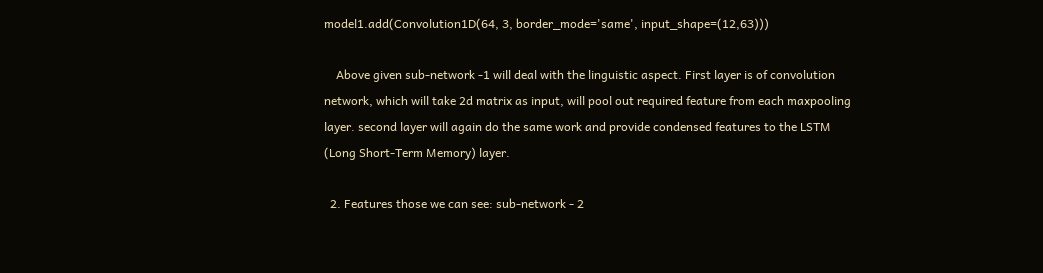model1.add(Convolution1D(64, 3, border_mode='same', input_shape=(12,63)))

    Above given sub-network -1 will deal with the linguistic aspect. First layer is of convolution network, which will take 2d matrix as input, will pool out required feature from each maxpooling layer. second layer will again do the same work and provide condensed features to the LSTM (Long Short-Term Memory) layer.

  2. Features those we can see: sub-network - 2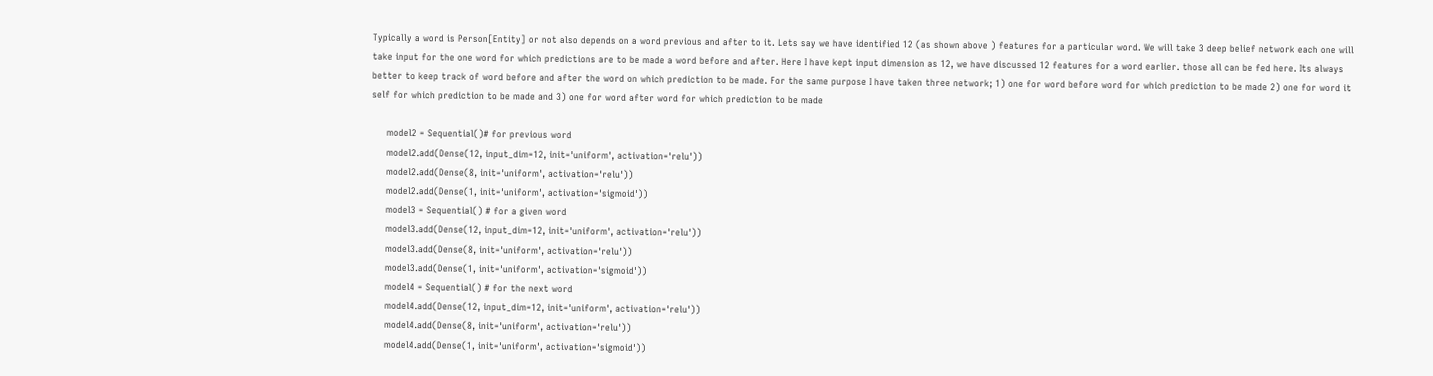Typically a word is Person[Entity] or not also depends on a word previous and after to it. Lets say we have identified 12 (as shown above ) features for a particular word. We will take 3 deep belief network each one will take input for the one word for which predictions are to be made a word before and after. Here I have kept input dimension as 12, we have discussed 12 features for a word earlier. those all can be fed here. Its always better to keep track of word before and after the word on which prediction to be made. For the same purpose I have taken three network; 1) one for word before word for which prediction to be made 2) one for word it self for which prediction to be made and 3) one for word after word for which prediction to be made

     model2 = Sequential()# for previous word
     model2.add(Dense(12, input_dim=12, init='uniform', activation='relu'))
     model2.add(Dense(8, init='uniform', activation='relu'))
     model2.add(Dense(1, init='uniform', activation='sigmoid'))
     model3 = Sequential() # for a given word
     model3.add(Dense(12, input_dim=12, init='uniform', activation='relu'))
     model3.add(Dense(8, init='uniform', activation='relu'))
     model3.add(Dense(1, init='uniform', activation='sigmoid'))
     model4 = Sequential() # for the next word
     model4.add(Dense(12, input_dim=12, init='uniform', activation='relu'))
     model4.add(Dense(8, init='uniform', activation='relu'))
     model4.add(Dense(1, init='uniform', activation='sigmoid'))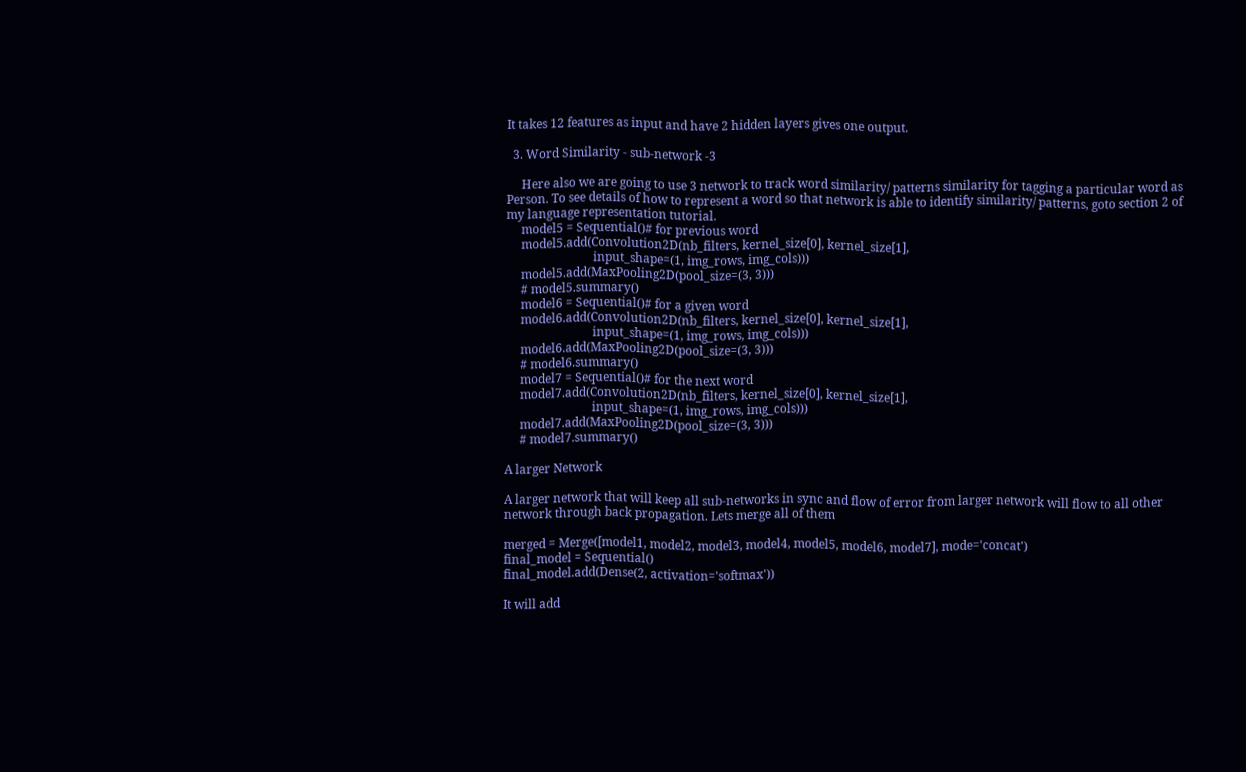It takes 12 features as input and have 2 hidden layers gives one output.

  3. Word Similarity - sub-network -3

     Here also we are going to use 3 network to track word similarity/ patterns similarity for tagging a particular word as Person. To see details of how to represent a word so that network is able to identify similarity/ patterns, goto section 2 of my language representation tutorial.
     model5 = Sequential()# for previous word
     model5.add(Convolution2D(nb_filters, kernel_size[0], kernel_size[1],
                             input_shape=(1, img_rows, img_cols)))
     model5.add(MaxPooling2D(pool_size=(3, 3)))
     # model5.summary()
     model6 = Sequential()# for a given word
     model6.add(Convolution2D(nb_filters, kernel_size[0], kernel_size[1],
                             input_shape=(1, img_rows, img_cols)))
     model6.add(MaxPooling2D(pool_size=(3, 3)))
     # model6.summary()
     model7 = Sequential()# for the next word
     model7.add(Convolution2D(nb_filters, kernel_size[0], kernel_size[1],
                             input_shape=(1, img_rows, img_cols)))
     model7.add(MaxPooling2D(pool_size=(3, 3)))
     # model7.summary()

A larger Network

A larger network that will keep all sub-networks in sync and flow of error from larger network will flow to all other network through back propagation. Lets merge all of them

merged = Merge([model1, model2, model3, model4, model5, model6, model7], mode='concat')
final_model = Sequential()
final_model.add(Dense(2, activation='softmax'))

It will add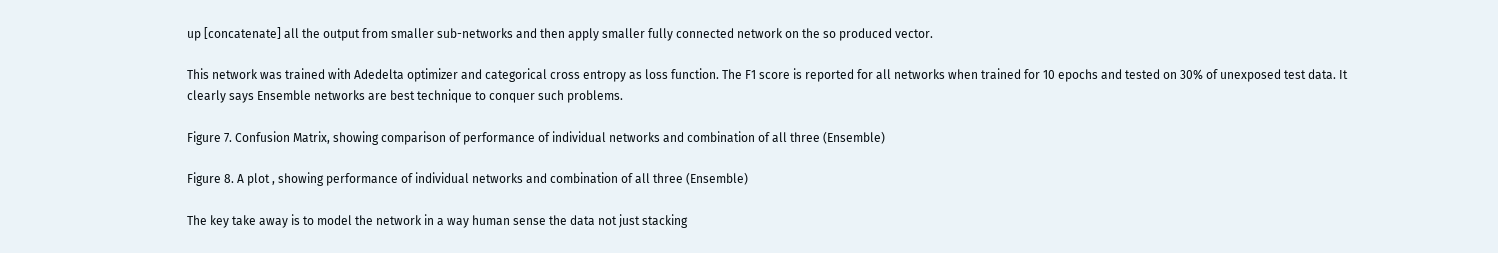up [concatenate] all the output from smaller sub-networks and then apply smaller fully connected network on the so produced vector.

This network was trained with Adedelta optimizer and categorical cross entropy as loss function. The F1 score is reported for all networks when trained for 10 epochs and tested on 30% of unexposed test data. It clearly says Ensemble networks are best technique to conquer such problems.

Figure 7. Confusion Matrix, showing comparison of performance of individual networks and combination of all three (Ensemble)

Figure 8. A plot , showing performance of individual networks and combination of all three (Ensemble)

The key take away is to model the network in a way human sense the data not just stacking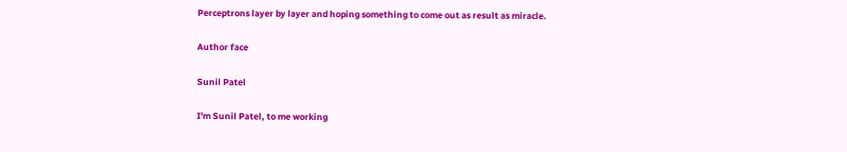Perceptrons layer by layer and hoping something to come out as result as miracle.

Author face

Sunil Patel

I'm Sunil Patel, to me working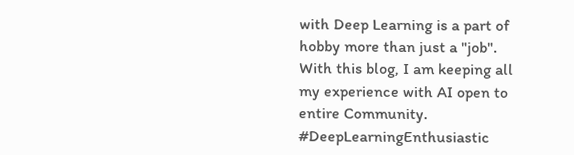with Deep Learning is a part of hobby more than just a "job". With this blog, I am keeping all my experience with AI open to entire Community. #DeepLearningEnthusiastic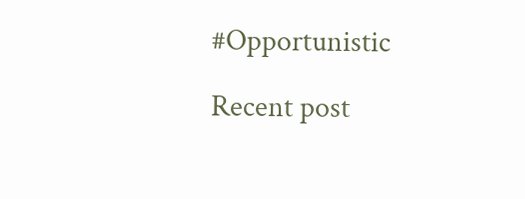#Opportunistic

Recent post